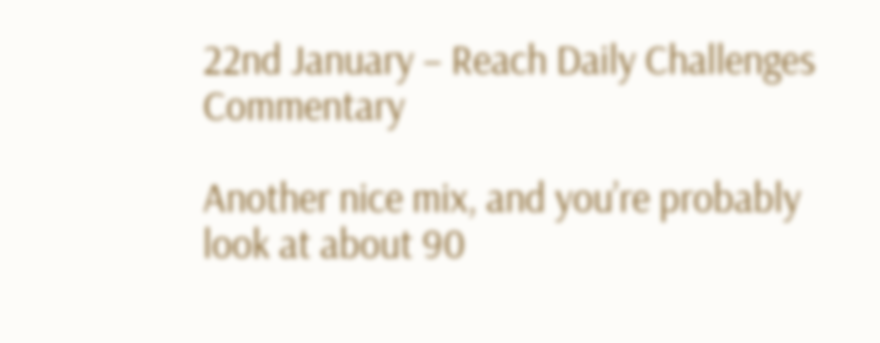22nd January – Reach Daily Challenges Commentary

Another nice mix, and you’re probably look at about 90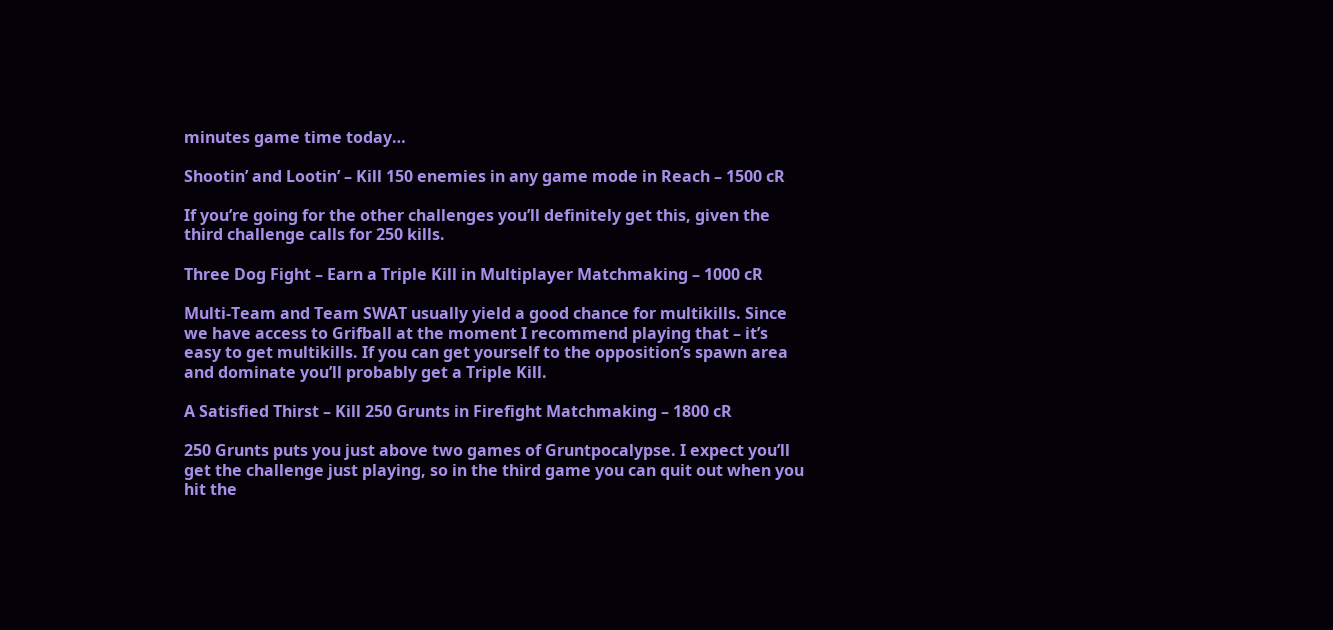minutes game time today…

Shootin’ and Lootin’ – Kill 150 enemies in any game mode in Reach – 1500 cR

If you’re going for the other challenges you’ll definitely get this, given the third challenge calls for 250 kills.

Three Dog Fight – Earn a Triple Kill in Multiplayer Matchmaking – 1000 cR

Multi-Team and Team SWAT usually yield a good chance for multikills. Since we have access to Grifball at the moment I recommend playing that – it’s easy to get multikills. If you can get yourself to the opposition’s spawn area and dominate you’ll probably get a Triple Kill.

A Satisfied Thirst – Kill 250 Grunts in Firefight Matchmaking – 1800 cR

250 Grunts puts you just above two games of Gruntpocalypse. I expect you’ll get the challenge just playing, so in the third game you can quit out when you hit the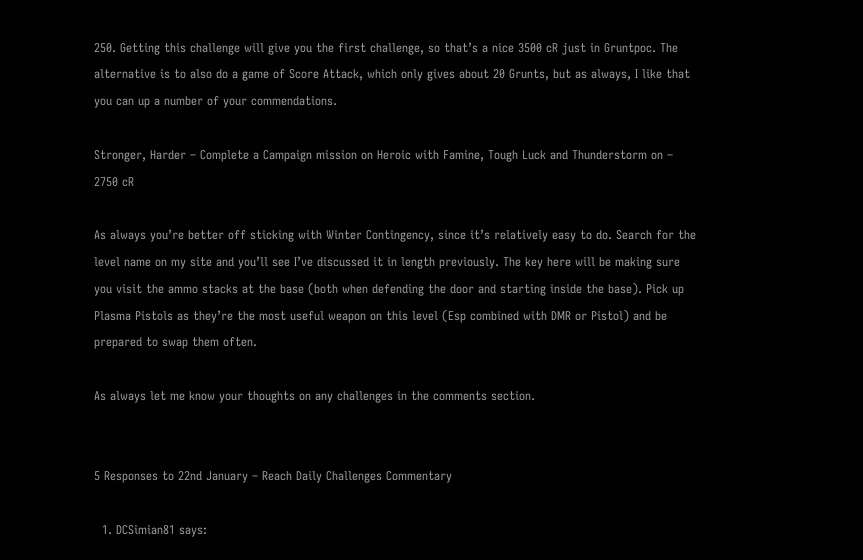250. Getting this challenge will give you the first challenge, so that’s a nice 3500 cR just in Gruntpoc. The alternative is to also do a game of Score Attack, which only gives about 20 Grunts, but as always, I like that you can up a number of your commendations.

Stronger, Harder – Complete a Campaign mission on Heroic with Famine, Tough Luck and Thunderstorm on – 2750 cR

As always you’re better off sticking with Winter Contingency, since it’s relatively easy to do. Search for the level name on my site and you’ll see I’ve discussed it in length previously. The key here will be making sure you visit the ammo stacks at the base (both when defending the door and starting inside the base). Pick up Plasma Pistols as they’re the most useful weapon on this level (Esp combined with DMR or Pistol) and be prepared to swap them often.

As always let me know your thoughts on any challenges in the comments section.


5 Responses to 22nd January – Reach Daily Challenges Commentary

  1. DCSimian81 says: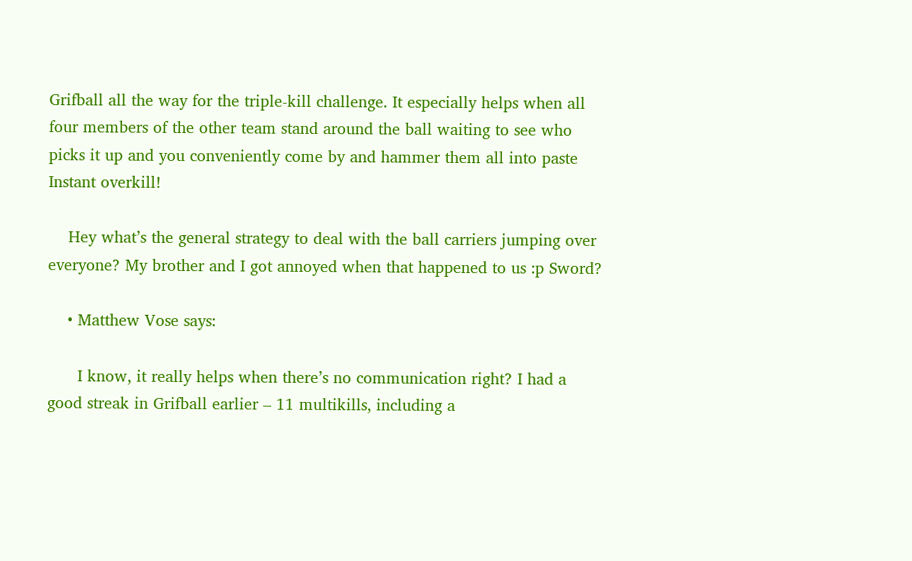Grifball all the way for the triple-kill challenge. It especially helps when all four members of the other team stand around the ball waiting to see who picks it up and you conveniently come by and hammer them all into paste  Instant overkill!

    Hey what’s the general strategy to deal with the ball carriers jumping over everyone? My brother and I got annoyed when that happened to us :p Sword?

    • Matthew Vose says:

      I know, it really helps when there’s no communication right? I had a good streak in Grifball earlier – 11 multikills, including a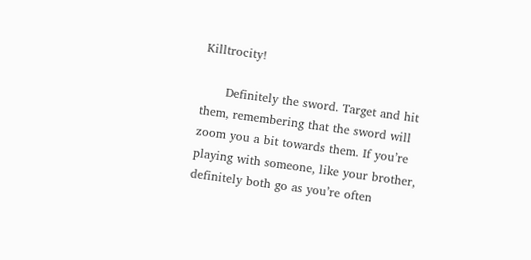Killtrocity!

      Definitely the sword. Target and hit them, remembering that the sword will zoom you a bit towards them. If you’re playing with someone, like your brother, definitely both go as you’re often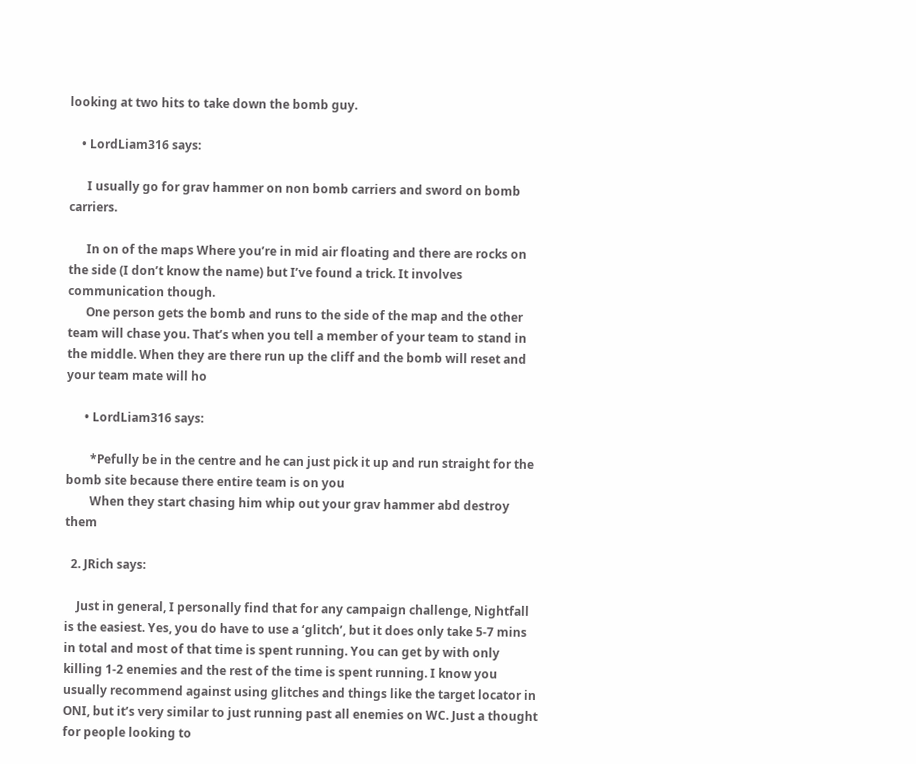looking at two hits to take down the bomb guy.

    • LordLiam316 says:

      I usually go for grav hammer on non bomb carriers and sword on bomb carriers.

      In on of the maps Where you’re in mid air floating and there are rocks on the side (I don’t know the name) but I’ve found a trick. It involves communication though.
      One person gets the bomb and runs to the side of the map and the other team will chase you. That’s when you tell a member of your team to stand in the middle. When they are there run up the cliff and the bomb will reset and your team mate will ho

      • LordLiam316 says:

        *Pefully be in the centre and he can just pick it up and run straight for the bomb site because there entire team is on you
        When they start chasing him whip out your grav hammer abd destroy them

  2. JRich says:

    Just in general, I personally find that for any campaign challenge, Nightfall is the easiest. Yes, you do have to use a ‘glitch’, but it does only take 5-7 mins in total and most of that time is spent running. You can get by with only killing 1-2 enemies and the rest of the time is spent running. I know you usually recommend against using glitches and things like the target locator in ONI, but it’s very similar to just running past all enemies on WC. Just a thought for people looking to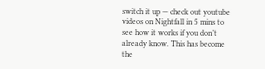switch it up — check out youtube videos on Nightfall in 5 mins to see how it works if you don’t already know. This has become the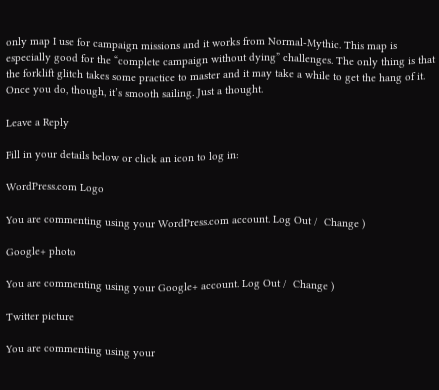only map I use for campaign missions and it works from Normal-Mythic. This map is especially good for the “complete campaign without dying” challenges. The only thing is that the forklift glitch takes some practice to master and it may take a while to get the hang of it. Once you do, though, it’s smooth sailing. Just a thought.

Leave a Reply

Fill in your details below or click an icon to log in:

WordPress.com Logo

You are commenting using your WordPress.com account. Log Out /  Change )

Google+ photo

You are commenting using your Google+ account. Log Out /  Change )

Twitter picture

You are commenting using your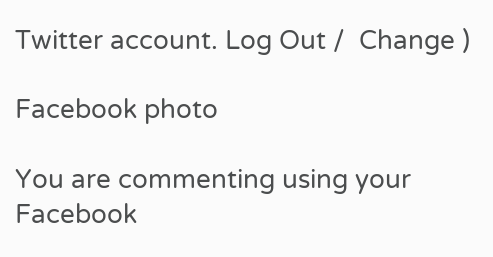Twitter account. Log Out /  Change )

Facebook photo

You are commenting using your Facebook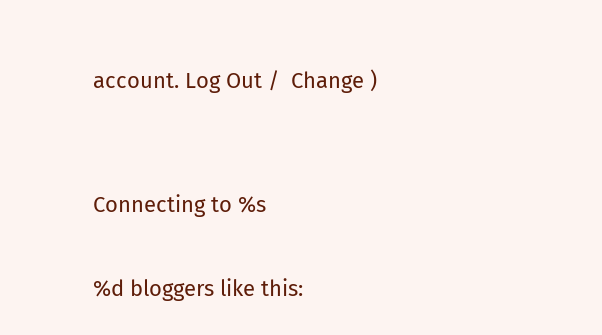account. Log Out /  Change )


Connecting to %s

%d bloggers like this: